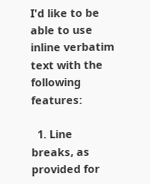I'd like to be able to use inline verbatim text with the following features:

  1. Line breaks, as provided for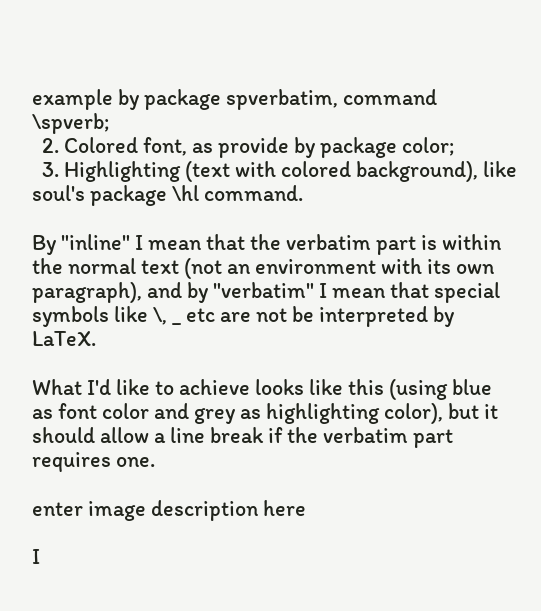example by package spverbatim, command \spverb;
  2. Colored font, as provide by package color;
  3. Highlighting (text with colored background), like soul's package \hl command.

By "inline" I mean that the verbatim part is within the normal text (not an environment with its own paragraph), and by "verbatim" I mean that special symbols like \, _ etc are not be interpreted by LaTeX.

What I'd like to achieve looks like this (using blue as font color and grey as highlighting color), but it should allow a line break if the verbatim part requires one.

enter image description here

I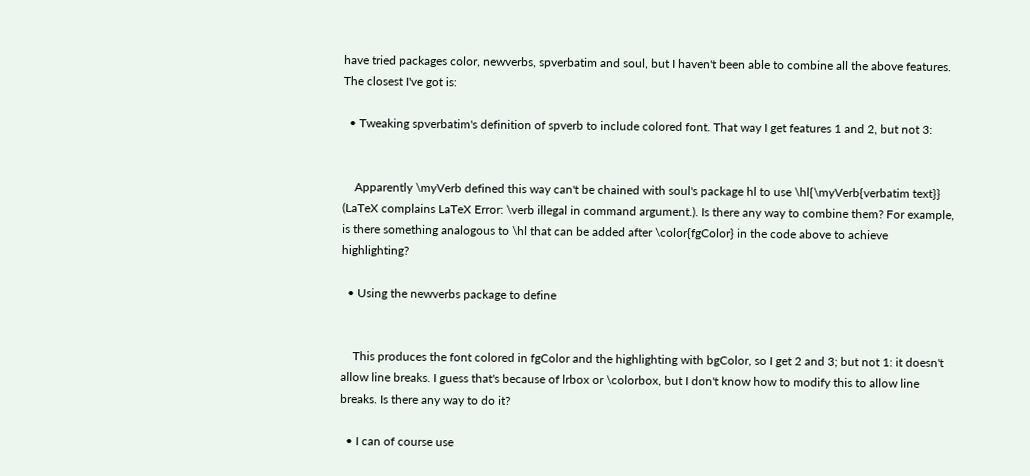have tried packages color, newverbs, spverbatim and soul, but I haven't been able to combine all the above features. The closest I've got is:

  • Tweaking spverbatim's definition of spverb to include colored font. That way I get features 1 and 2, but not 3:


    Apparently \myVerb defined this way can't be chained with soul's package hl to use \hl{\myVerb{verbatim text}} (LaTeX complains LaTeX Error: \verb illegal in command argument.). Is there any way to combine them? For example, is there something analogous to \hl that can be added after \color{fgColor} in the code above to achieve highlighting?

  • Using the newverbs package to define


    This produces the font colored in fgColor and the highlighting with bgColor, so I get 2 and 3; but not 1: it doesn't allow line breaks. I guess that's because of lrbox or \colorbox, but I don't know how to modify this to allow line breaks. Is there any way to do it?

  • I can of course use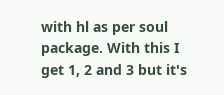with hl as per soul package. With this I get 1, 2 and 3 but it's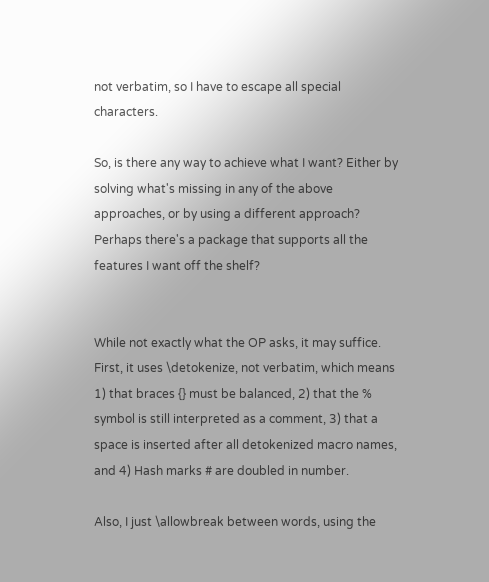not verbatim, so I have to escape all special characters.

So, is there any way to achieve what I want? Either by solving what's missing in any of the above approaches, or by using a different approach? Perhaps there's a package that supports all the features I want off the shelf?


While not exactly what the OP asks, it may suffice. First, it uses \detokenize, not verbatim, which means 1) that braces {} must be balanced, 2) that the % symbol is still interpreted as a comment, 3) that a space is inserted after all detokenized macro names, and 4) Hash marks # are doubled in number.

Also, I just \allowbreak between words, using the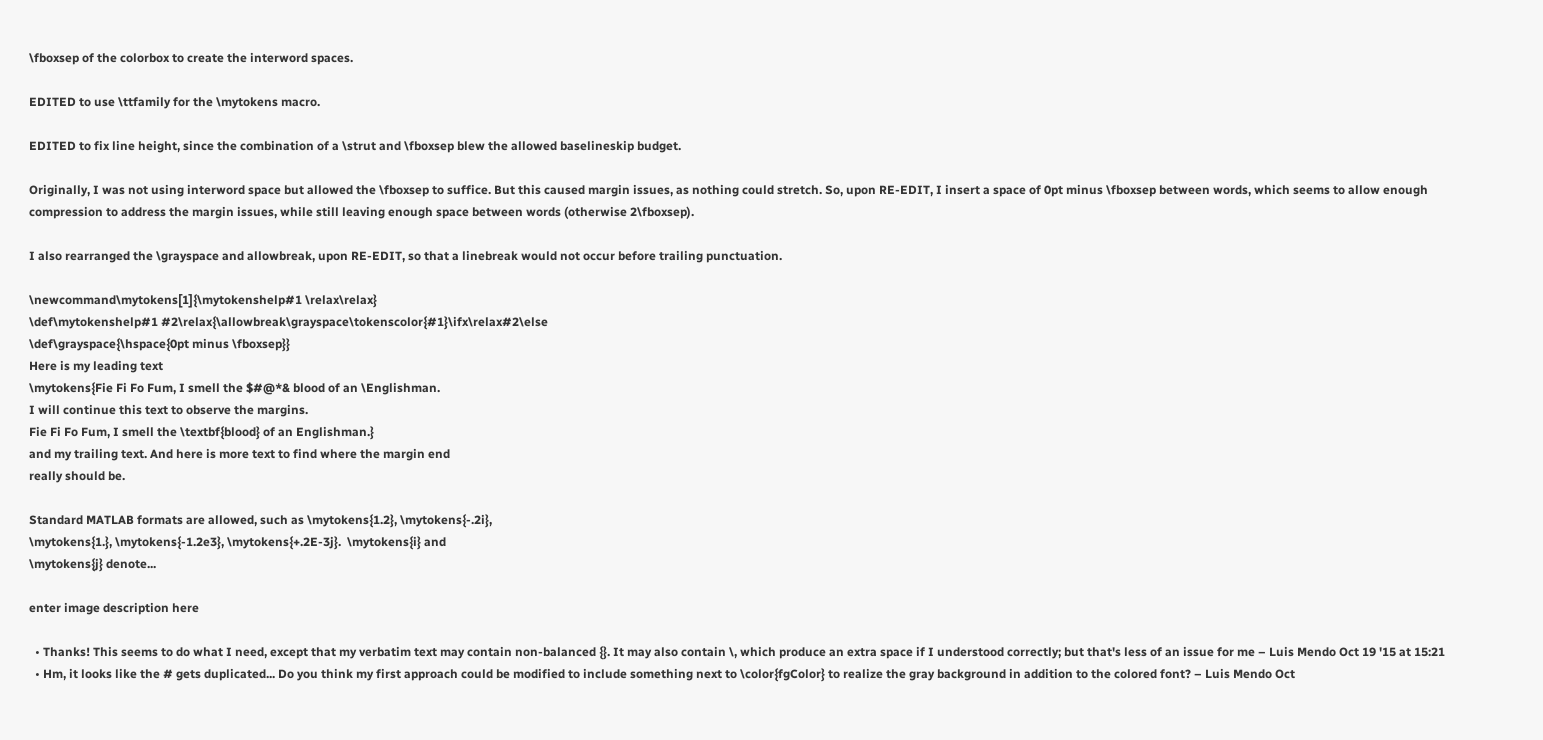\fboxsep of the colorbox to create the interword spaces.

EDITED to use \ttfamily for the \mytokens macro.

EDITED to fix line height, since the combination of a \strut and \fboxsep blew the allowed baselineskip budget.

Originally, I was not using interword space but allowed the \fboxsep to suffice. But this caused margin issues, as nothing could stretch. So, upon RE-EDIT, I insert a space of 0pt minus \fboxsep between words, which seems to allow enough compression to address the margin issues, while still leaving enough space between words (otherwise 2\fboxsep).

I also rearranged the \grayspace and allowbreak, upon RE-EDIT, so that a linebreak would not occur before trailing punctuation.

\newcommand\mytokens[1]{\mytokenshelp#1 \relax\relax}
\def\mytokenshelp#1 #2\relax{\allowbreak\grayspace\tokenscolor{#1}\ifx\relax#2\else
\def\grayspace{\hspace{0pt minus \fboxsep}}
Here is my leading text
\mytokens{Fie Fi Fo Fum, I smell the $#@*& blood of an \Englishman.
I will continue this text to observe the margins.
Fie Fi Fo Fum, I smell the \textbf{blood} of an Englishman.}
and my trailing text. And here is more text to find where the margin end
really should be.

Standard MATLAB formats are allowed, such as \mytokens{1.2}, \mytokens{-.2i},
\mytokens{1.}, \mytokens{-1.2e3}, \mytokens{+.2E-3j}.  \mytokens{i} and
\mytokens{j} denote...

enter image description here

  • Thanks! This seems to do what I need, except that my verbatim text may contain non-balanced {}. It may also contain \, which produce an extra space if I understood correctly; but that's less of an issue for me – Luis Mendo Oct 19 '15 at 15:21
  • Hm, it looks like the # gets duplicated... Do you think my first approach could be modified to include something next to \color{fgColor} to realize the gray background in addition to the colored font? – Luis Mendo Oct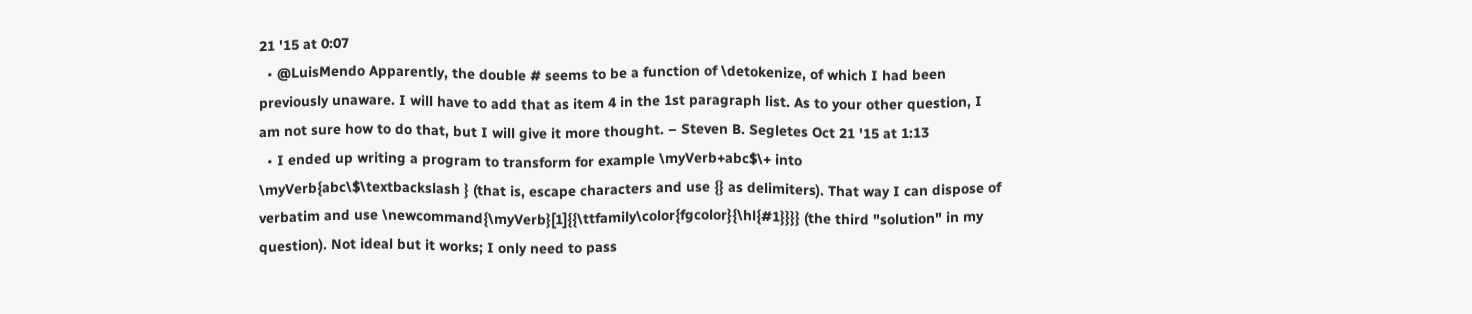21 '15 at 0:07
  • @LuisMendo Apparently, the double # seems to be a function of \detokenize, of which I had been previously unaware. I will have to add that as item 4 in the 1st paragraph list. As to your other question, I am not sure how to do that, but I will give it more thought. – Steven B. Segletes Oct 21 '15 at 1:13
  • I ended up writing a program to transform for example \myVerb+abc$\+ into \myVerb{abc\$\textbackslash } (that is, escape characters and use {} as delimiters). That way I can dispose of verbatim and use \newcommand{\myVerb}[1]{{\ttfamily\color{fgcolor}{\hl{#1}}}} (the third "solution" in my question). Not ideal but it works; I only need to pass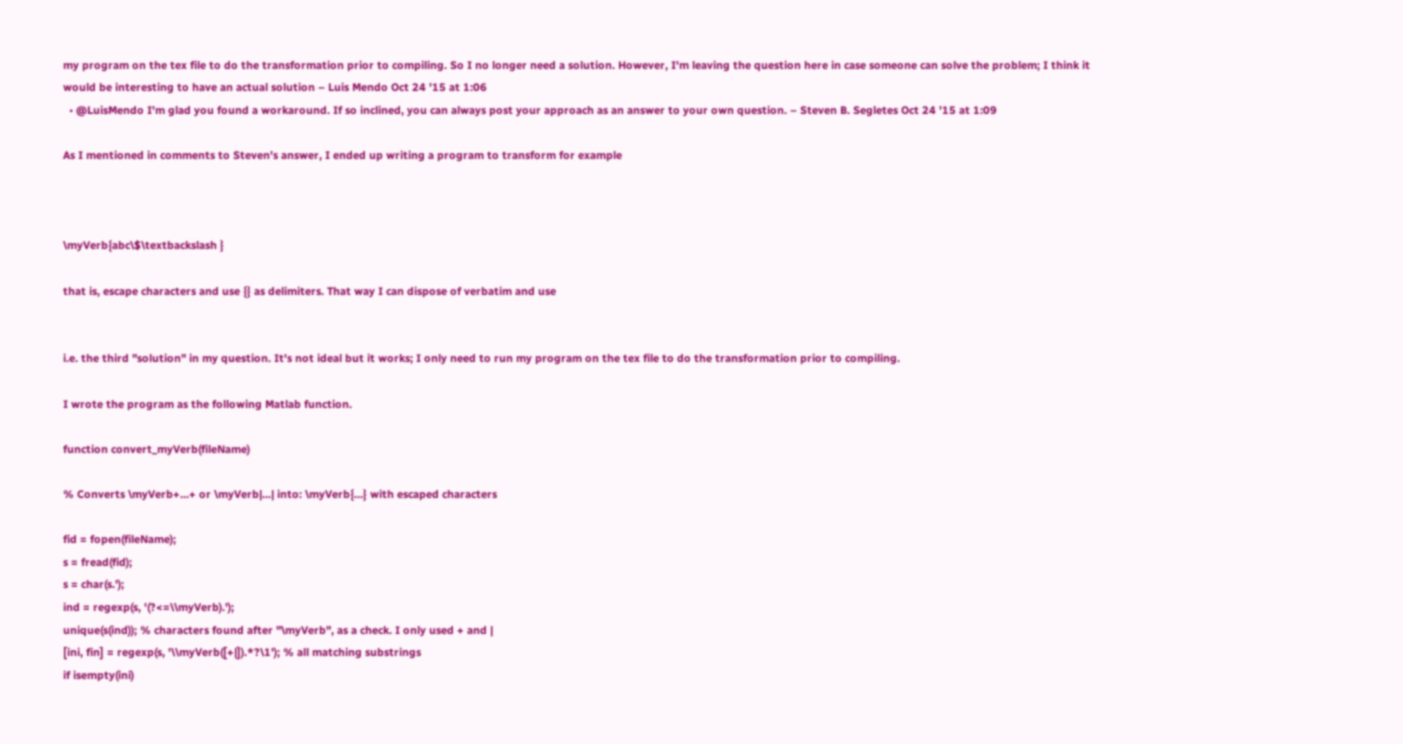my program on the tex file to do the transformation prior to compiling. So I no longer need a solution. However, I'm leaving the question here in case someone can solve the problem; I think it would be interesting to have an actual solution – Luis Mendo Oct 24 '15 at 1:06
  • @LuisMendo I'm glad you found a workaround. If so inclined, you can always post your approach as an answer to your own question. – Steven B. Segletes Oct 24 '15 at 1:09

As I mentioned in comments to Steven's answer, I ended up writing a program to transform for example



\myVerb{abc\$\textbackslash }

that is, escape characters and use {} as delimiters. That way I can dispose of verbatim and use


i.e. the third "solution" in my question. It's not ideal but it works; I only need to run my program on the tex file to do the transformation prior to compiling.

I wrote the program as the following Matlab function.

function convert_myVerb(fileName)

% Converts \myVerb+...+ or \myVerb|...| into: \myVerb{...} with escaped characters

fid = fopen(fileName);
s = fread(fid);
s = char(s.');
ind = regexp(s, '(?<=\\myVerb).');
unique(s(ind)); % characters found after "\myVerb", as a check. I only used + and |
[ini, fin] = regexp(s, '\\myVerb([+|]).*?\1'); % all matching substrings
if isempty(ini)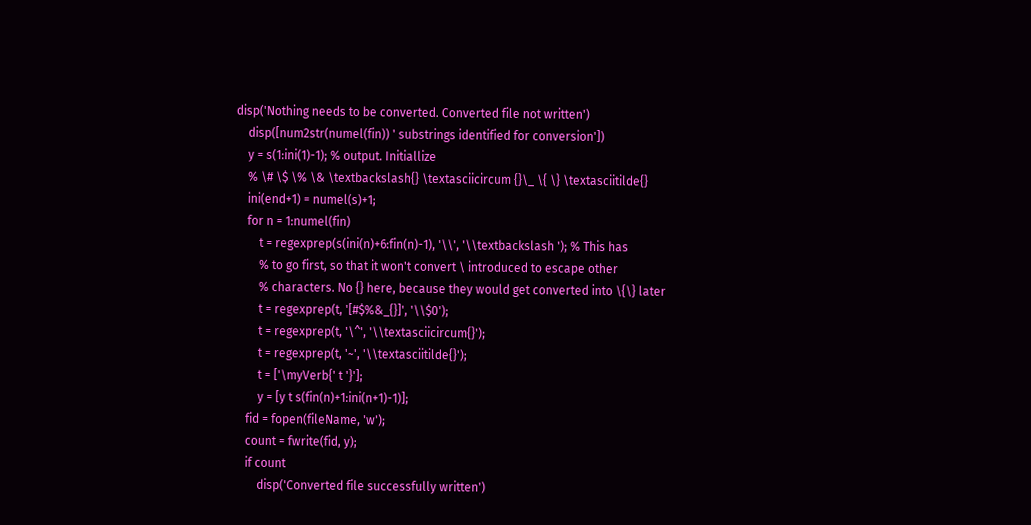disp('Nothing needs to be converted. Converted file not written')
    disp([num2str(numel(fin)) ' substrings identified for conversion'])
    y = s(1:ini(1)-1); % output. Initiallize
    % \# \$ \% \& \textbackslash{} \textasciicircum {}\_ \{ \} \textasciitilde{}
    ini(end+1) = numel(s)+1;
    for n = 1:numel(fin)
        t = regexprep(s(ini(n)+6:fin(n)-1), '\\', '\\textbackslash '); % This has
        % to go first, so that it won't convert \ introduced to escape other
        % characters. No {} here, because they would get converted into \{\} later
        t = regexprep(t, '[#$%&_{}]', '\\$0');
        t = regexprep(t, '\^', '\\textasciicircum{}');
        t = regexprep(t, '~', '\\textasciitilde{}');
        t = ['\myVerb{' t '}'];
        y = [y t s(fin(n)+1:ini(n+1)-1)];
    fid = fopen(fileName, 'w');
    count = fwrite(fid, y);
    if count
        disp('Converted file successfully written')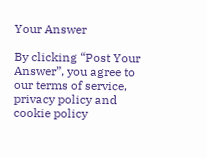Your Answer

By clicking “Post Your Answer”, you agree to our terms of service, privacy policy and cookie policy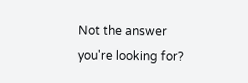Not the answer you're looking for?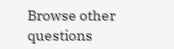Browse other questions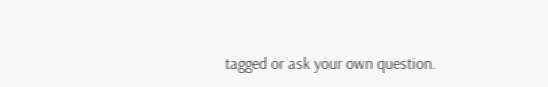tagged or ask your own question.